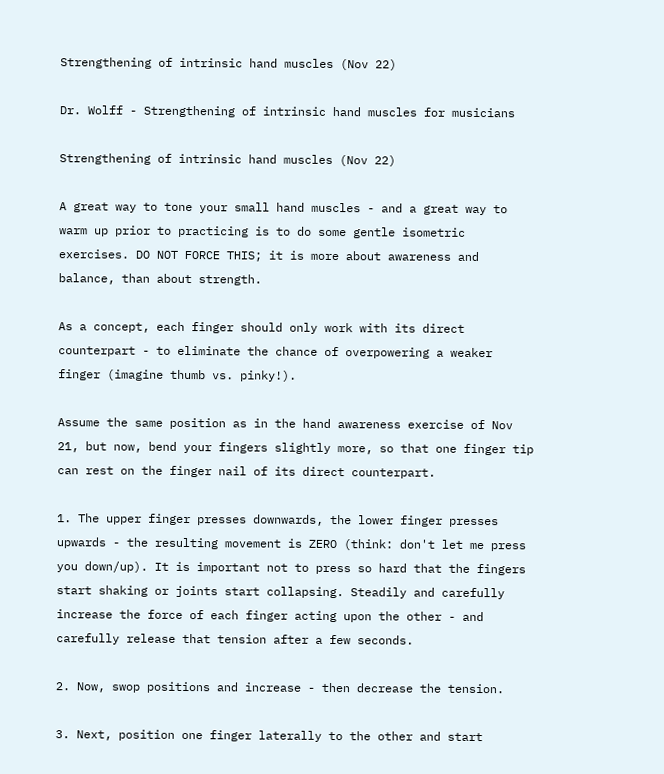Strengthening of intrinsic hand muscles (Nov 22)

Dr. Wolff - Strengthening of intrinsic hand muscles for musicians

Strengthening of intrinsic hand muscles (Nov 22)

A great way to tone your small hand muscles - and a great way to warm up prior to practicing is to do some gentle isometric exercises. DO NOT FORCE THIS; it is more about awareness and balance, than about strength.

As a concept, each finger should only work with its direct counterpart - to eliminate the chance of overpowering a weaker finger (imagine thumb vs. pinky!).

Assume the same position as in the hand awareness exercise of Nov 21, but now, bend your fingers slightly more, so that one finger tip can rest on the finger nail of its direct counterpart.

1. The upper finger presses downwards, the lower finger presses upwards - the resulting movement is ZERO (think: don't let me press you down/up). It is important not to press so hard that the fingers start shaking or joints start collapsing. Steadily and carefully increase the force of each finger acting upon the other - and carefully release that tension after a few seconds.

2. Now, swop positions and increase - then decrease the tension.

3. Next, position one finger laterally to the other and start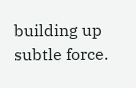building up subtle force.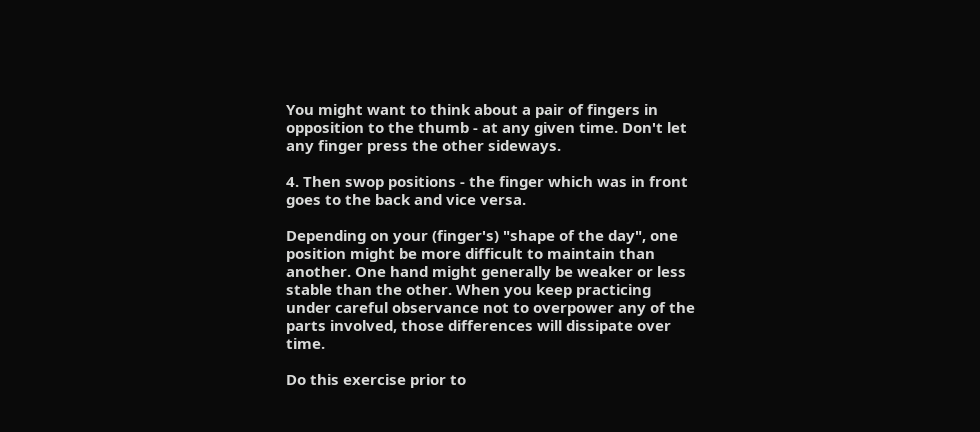You might want to think about a pair of fingers in opposition to the thumb - at any given time. Don't let any finger press the other sideways.

4. Then swop positions - the finger which was in front goes to the back and vice versa.

Depending on your (finger's) "shape of the day", one position might be more difficult to maintain than another. One hand might generally be weaker or less stable than the other. When you keep practicing under careful observance not to overpower any of the parts involved, those differences will dissipate over time.

Do this exercise prior to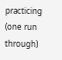practicing (one run through)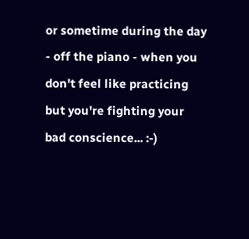or sometime during the day - off the piano - when you don't feel like practicing but you're fighting your bad conscience... :-)